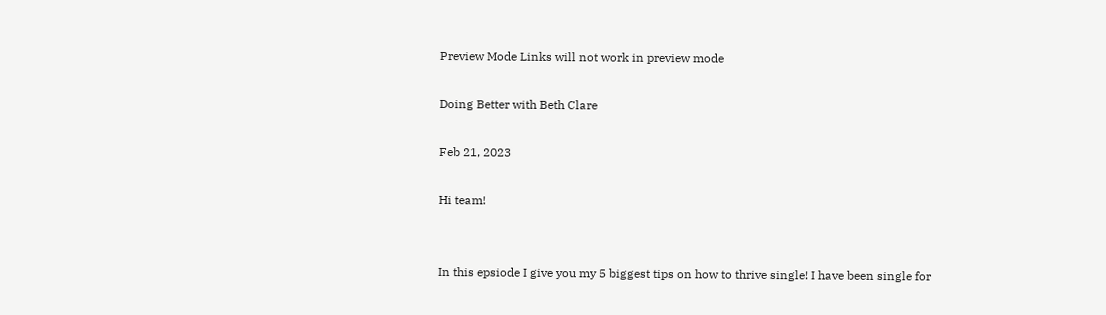Preview Mode Links will not work in preview mode

Doing Better with Beth Clare

Feb 21, 2023

Hi team!


In this epsiode I give you my 5 biggest tips on how to thrive single! I have been single for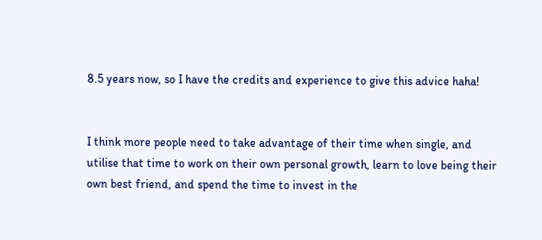8.5 years now, so I have the credits and experience to give this advice haha!


I think more people need to take advantage of their time when single, and utilise that time to work on their own personal growth, learn to love being their own best friend, and spend the time to invest in the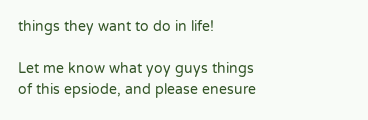things they want to do in life!

Let me know what yoy guys things of this epsiode, and please enesure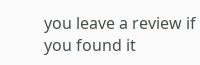you leave a review if you found it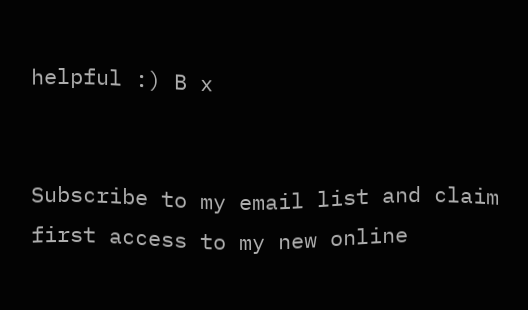helpful :) B x


Subscribe to my email list and claim first access to my new online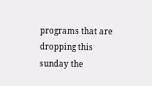programs that are dropping this sunday the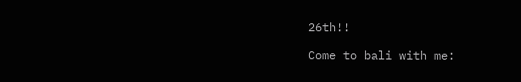26th!!

Come to bali with me: